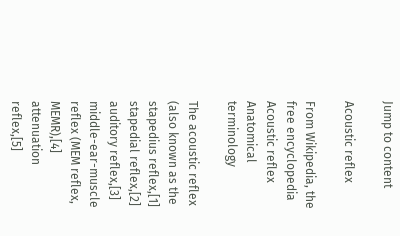Jump to content

Acoustic reflex

From Wikipedia, the free encyclopedia
Acoustic reflex
Anatomical terminology

The acoustic reflex (also known as the stapedius reflex,[1] stapedial reflex,[2] auditory reflex,[3] middle-ear-muscle reflex (MEM reflex, MEMR),[4] attenuation reflex,[5]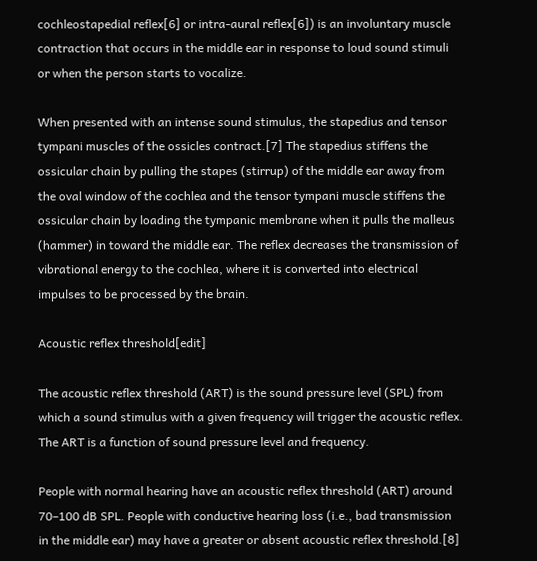cochleostapedial reflex[6] or intra-aural reflex[6]) is an involuntary muscle contraction that occurs in the middle ear in response to loud sound stimuli or when the person starts to vocalize.

When presented with an intense sound stimulus, the stapedius and tensor tympani muscles of the ossicles contract.[7] The stapedius stiffens the ossicular chain by pulling the stapes (stirrup) of the middle ear away from the oval window of the cochlea and the tensor tympani muscle stiffens the ossicular chain by loading the tympanic membrane when it pulls the malleus (hammer) in toward the middle ear. The reflex decreases the transmission of vibrational energy to the cochlea, where it is converted into electrical impulses to be processed by the brain.

Acoustic reflex threshold[edit]

The acoustic reflex threshold (ART) is the sound pressure level (SPL) from which a sound stimulus with a given frequency will trigger the acoustic reflex. The ART is a function of sound pressure level and frequency.

People with normal hearing have an acoustic reflex threshold (ART) around 70–100 dB SPL. People with conductive hearing loss (i.e., bad transmission in the middle ear) may have a greater or absent acoustic reflex threshold.[8]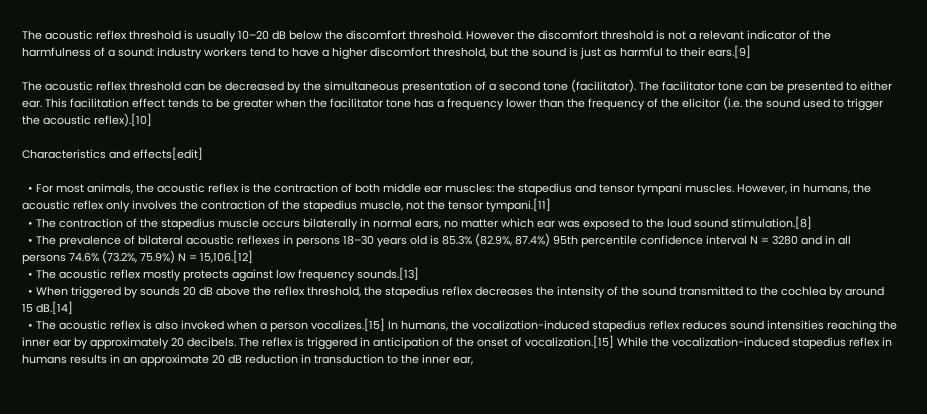The acoustic reflex threshold is usually 10–20 dB below the discomfort threshold. However the discomfort threshold is not a relevant indicator of the harmfulness of a sound: industry workers tend to have a higher discomfort threshold, but the sound is just as harmful to their ears.[9]

The acoustic reflex threshold can be decreased by the simultaneous presentation of a second tone (facilitator). The facilitator tone can be presented to either ear. This facilitation effect tends to be greater when the facilitator tone has a frequency lower than the frequency of the elicitor (i.e. the sound used to trigger the acoustic reflex).[10]

Characteristics and effects[edit]

  • For most animals, the acoustic reflex is the contraction of both middle ear muscles: the stapedius and tensor tympani muscles. However, in humans, the acoustic reflex only involves the contraction of the stapedius muscle, not the tensor tympani.[11]
  • The contraction of the stapedius muscle occurs bilaterally in normal ears, no matter which ear was exposed to the loud sound stimulation.[8]
  • The prevalence of bilateral acoustic reflexes in persons 18–30 years old is 85.3% (82.9%, 87.4%) 95th percentile confidence interval N = 3280 and in all persons 74.6% (73.2%, 75.9%) N = 15,106.[12]
  • The acoustic reflex mostly protects against low frequency sounds.[13]
  • When triggered by sounds 20 dB above the reflex threshold, the stapedius reflex decreases the intensity of the sound transmitted to the cochlea by around 15 dB.[14]
  • The acoustic reflex is also invoked when a person vocalizes.[15] In humans, the vocalization-induced stapedius reflex reduces sound intensities reaching the inner ear by approximately 20 decibels. The reflex is triggered in anticipation of the onset of vocalization.[15] While the vocalization-induced stapedius reflex in humans results in an approximate 20 dB reduction in transduction to the inner ear,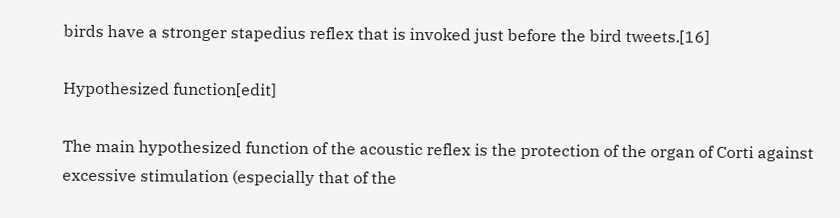birds have a stronger stapedius reflex that is invoked just before the bird tweets.[16]

Hypothesized function[edit]

The main hypothesized function of the acoustic reflex is the protection of the organ of Corti against excessive stimulation (especially that of the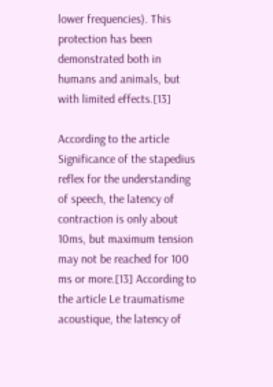lower frequencies). This protection has been demonstrated both in humans and animals, but with limited effects.[13]

According to the article Significance of the stapedius reflex for the understanding of speech, the latency of contraction is only about 10ms, but maximum tension may not be reached for 100 ms or more.[13] According to the article Le traumatisme acoustique, the latency of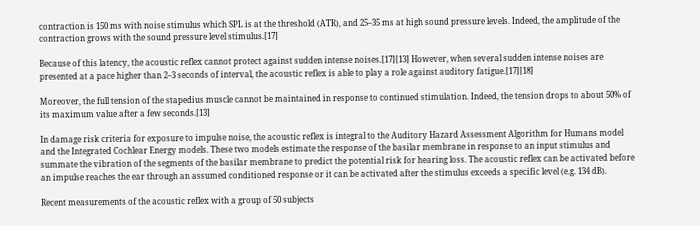contraction is 150 ms with noise stimulus which SPL is at the threshold (ATR), and 25–35 ms at high sound pressure levels. Indeed, the amplitude of the contraction grows with the sound pressure level stimulus.[17]

Because of this latency, the acoustic reflex cannot protect against sudden intense noises.[17][13] However, when several sudden intense noises are presented at a pace higher than 2–3 seconds of interval, the acoustic reflex is able to play a role against auditory fatigue.[17][18]

Moreover, the full tension of the stapedius muscle cannot be maintained in response to continued stimulation. Indeed, the tension drops to about 50% of its maximum value after a few seconds.[13]

In damage risk criteria for exposure to impulse noise, the acoustic reflex is integral to the Auditory Hazard Assessment Algorithm for Humans model and the Integrated Cochlear Energy models. These two models estimate the response of the basilar membrane in response to an input stimulus and summate the vibration of the segments of the basilar membrane to predict the potential risk for hearing loss. The acoustic reflex can be activated before an impulse reaches the ear through an assumed conditioned response or it can be activated after the stimulus exceeds a specific level (e.g. 134 dB).

Recent measurements of the acoustic reflex with a group of 50 subjects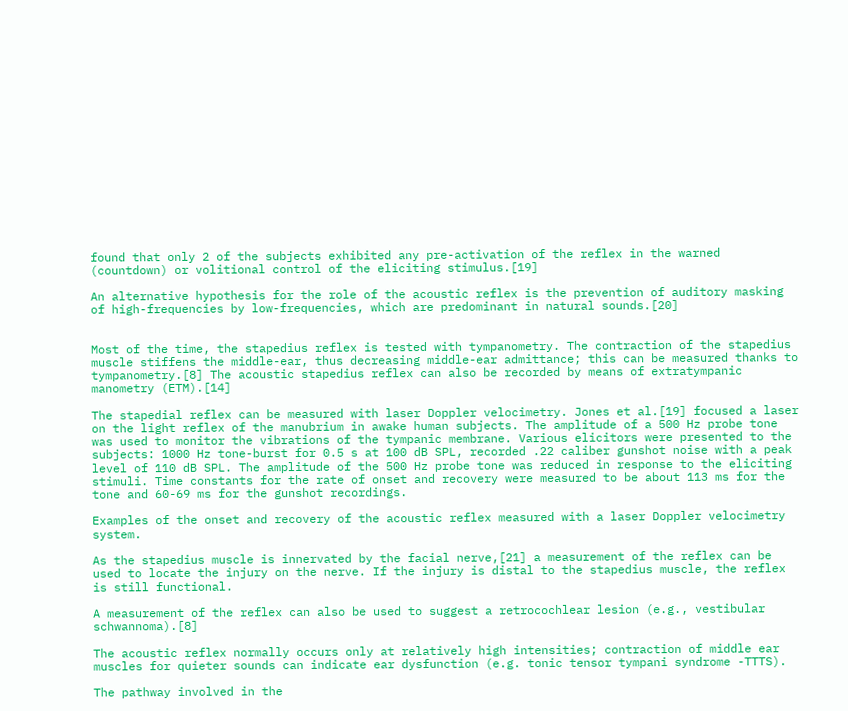found that only 2 of the subjects exhibited any pre-activation of the reflex in the warned (countdown) or volitional control of the eliciting stimulus.[19]

An alternative hypothesis for the role of the acoustic reflex is the prevention of auditory masking of high-frequencies by low-frequencies, which are predominant in natural sounds.[20]


Most of the time, the stapedius reflex is tested with tympanometry. The contraction of the stapedius muscle stiffens the middle-ear, thus decreasing middle-ear admittance; this can be measured thanks to tympanometry.[8] The acoustic stapedius reflex can also be recorded by means of extratympanic manometry (ETM).[14]

The stapedial reflex can be measured with laser Doppler velocimetry. Jones et al.[19] focused a laser on the light reflex of the manubrium in awake human subjects. The amplitude of a 500 Hz probe tone was used to monitor the vibrations of the tympanic membrane. Various elicitors were presented to the subjects: 1000 Hz tone-burst for 0.5 s at 100 dB SPL, recorded .22 caliber gunshot noise with a peak level of 110 dB SPL. The amplitude of the 500 Hz probe tone was reduced in response to the eliciting stimuli. Time constants for the rate of onset and recovery were measured to be about 113 ms for the tone and 60-69 ms for the gunshot recordings.

Examples of the onset and recovery of the acoustic reflex measured with a laser Doppler velocimetry system.

As the stapedius muscle is innervated by the facial nerve,[21] a measurement of the reflex can be used to locate the injury on the nerve. If the injury is distal to the stapedius muscle, the reflex is still functional.

A measurement of the reflex can also be used to suggest a retrocochlear lesion (e.g., vestibular schwannoma).[8]

The acoustic reflex normally occurs only at relatively high intensities; contraction of middle ear muscles for quieter sounds can indicate ear dysfunction (e.g. tonic tensor tympani syndrome -TTTS).

The pathway involved in the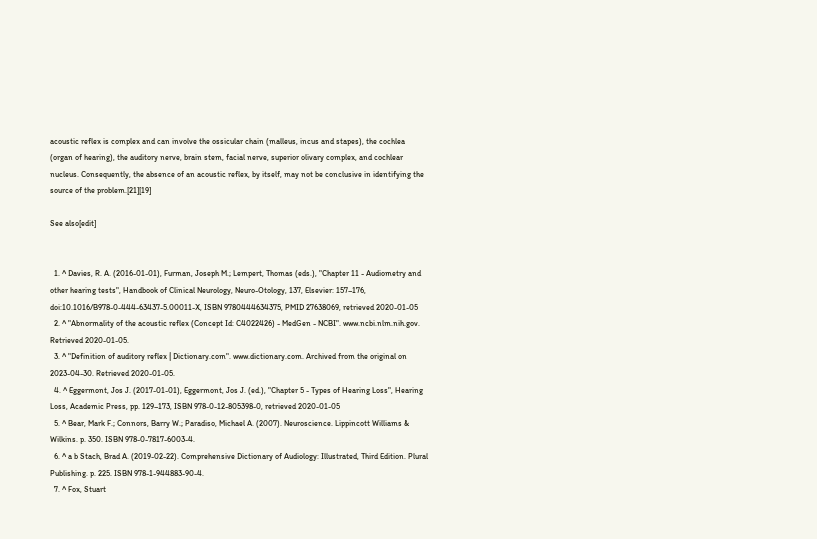acoustic reflex is complex and can involve the ossicular chain (malleus, incus and stapes), the cochlea (organ of hearing), the auditory nerve, brain stem, facial nerve, superior olivary complex, and cochlear nucleus. Consequently, the absence of an acoustic reflex, by itself, may not be conclusive in identifying the source of the problem.[21][19]

See also[edit]


  1. ^ Davies, R. A. (2016-01-01), Furman, Joseph M.; Lempert, Thomas (eds.), "Chapter 11 - Audiometry and other hearing tests", Handbook of Clinical Neurology, Neuro-Otology, 137, Elsevier: 157–176, doi:10.1016/B978-0-444-63437-5.00011-X, ISBN 9780444634375, PMID 27638069, retrieved 2020-01-05
  2. ^ "Abnormality of the acoustic reflex (Concept Id: C4022426) - MedGen - NCBI". www.ncbi.nlm.nih.gov. Retrieved 2020-01-05.
  3. ^ "Definition of auditory reflex | Dictionary.com". www.dictionary.com. Archived from the original on 2023-04-30. Retrieved 2020-01-05.
  4. ^ Eggermont, Jos J. (2017-01-01), Eggermont, Jos J. (ed.), "Chapter 5 - Types of Hearing Loss", Hearing Loss, Academic Press, pp. 129–173, ISBN 978-0-12-805398-0, retrieved 2020-01-05
  5. ^ Bear, Mark F.; Connors, Barry W.; Paradiso, Michael A. (2007). Neuroscience. Lippincott Williams & Wilkins. p. 350. ISBN 978-0-7817-6003-4.
  6. ^ a b Stach, Brad A. (2019-02-22). Comprehensive Dictionary of Audiology: Illustrated, Third Edition. Plural Publishing. p. 225. ISBN 978-1-944883-90-4.
  7. ^ Fox, Stuart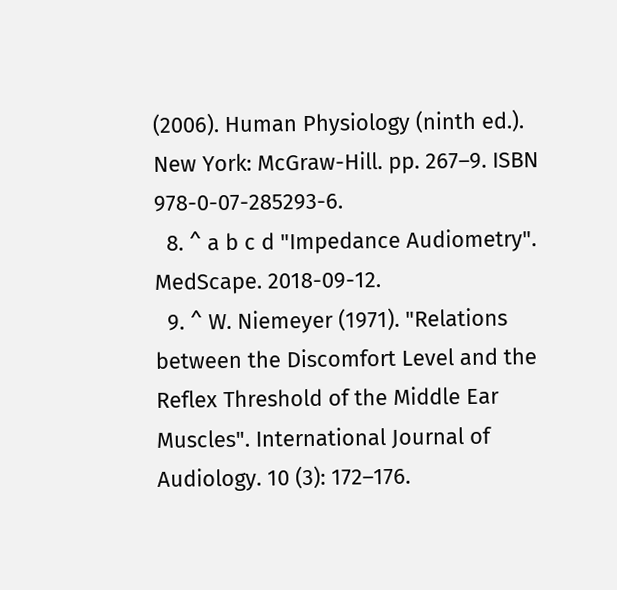(2006). Human Physiology (ninth ed.). New York: McGraw-Hill. pp. 267–9. ISBN 978-0-07-285293-6.
  8. ^ a b c d "Impedance Audiometry". MedScape. 2018-09-12.
  9. ^ W. Niemeyer (1971). "Relations between the Discomfort Level and the Reflex Threshold of the Middle Ear Muscles". International Journal of Audiology. 10 (3): 172–176.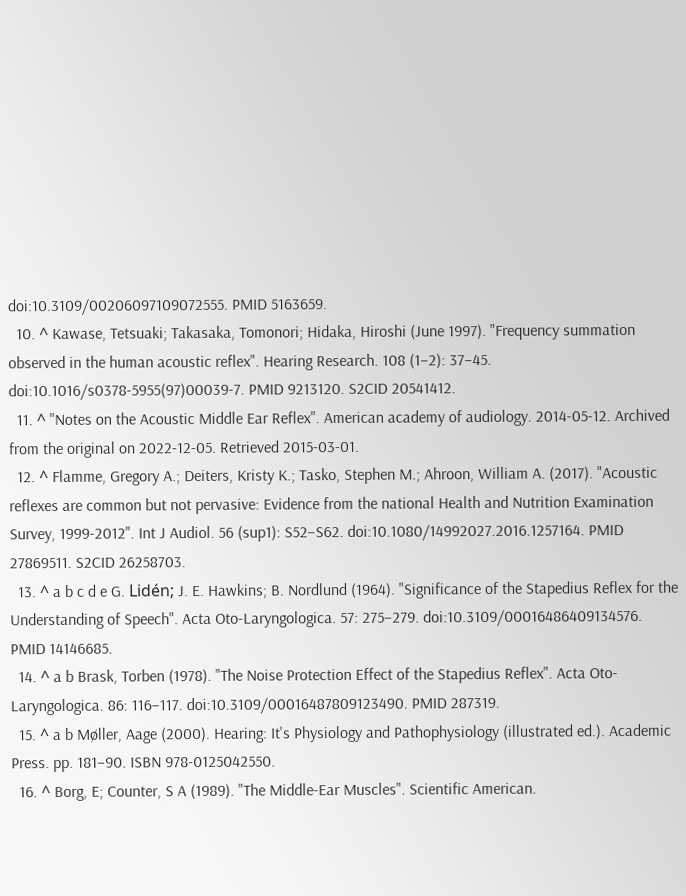doi:10.3109/00206097109072555. PMID 5163659.
  10. ^ Kawase, Tetsuaki; Takasaka, Tomonori; Hidaka, Hiroshi (June 1997). "Frequency summation observed in the human acoustic reflex". Hearing Research. 108 (1–2): 37–45. doi:10.1016/s0378-5955(97)00039-7. PMID 9213120. S2CID 20541412.
  11. ^ "Notes on the Acoustic Middle Ear Reflex". American academy of audiology. 2014-05-12. Archived from the original on 2022-12-05. Retrieved 2015-03-01.
  12. ^ Flamme, Gregory A.; Deiters, Kristy K.; Tasko, Stephen M.; Ahroon, William A. (2017). "Acoustic reflexes are common but not pervasive: Evidence from the national Health and Nutrition Examination Survey, 1999-2012". Int J Audiol. 56 (sup1): S52–S62. doi:10.1080/14992027.2016.1257164. PMID 27869511. S2CID 26258703.
  13. ^ a b c d e G. Lidén; J. E. Hawkins; B. Nordlund (1964). "Significance of the Stapedius Reflex for the Understanding of Speech". Acta Oto-Laryngologica. 57: 275–279. doi:10.3109/00016486409134576. PMID 14146685.
  14. ^ a b Brask, Torben (1978). "The Noise Protection Effect of the Stapedius Reflex". Acta Oto-Laryngologica. 86: 116–117. doi:10.3109/00016487809123490. PMID 287319.
  15. ^ a b Møller, Aage (2000). Hearing: It's Physiology and Pathophysiology (illustrated ed.). Academic Press. pp. 181–90. ISBN 978-0125042550.
  16. ^ Borg, E; Counter, S A (1989). "The Middle-Ear Muscles". Scientific American.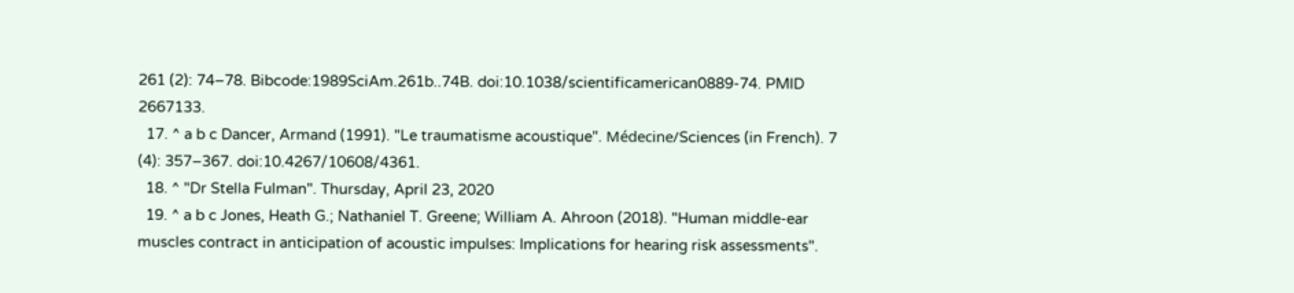261 (2): 74–78. Bibcode:1989SciAm.261b..74B. doi:10.1038/scientificamerican0889-74. PMID 2667133.
  17. ^ a b c Dancer, Armand (1991). "Le traumatisme acoustique". Médecine/Sciences (in French). 7 (4): 357–367. doi:10.4267/10608/4361.
  18. ^ "Dr Stella Fulman". Thursday, April 23, 2020
  19. ^ a b c Jones, Heath G.; Nathaniel T. Greene; William A. Ahroon (2018). "Human middle-ear muscles contract in anticipation of acoustic impulses: Implications for hearing risk assessments".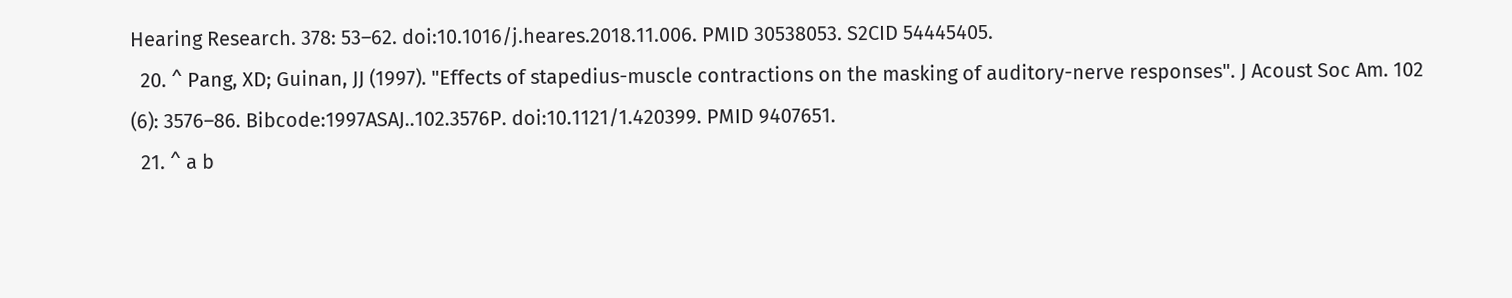Hearing Research. 378: 53–62. doi:10.1016/j.heares.2018.11.006. PMID 30538053. S2CID 54445405.
  20. ^ Pang, XD; Guinan, JJ (1997). "Effects of stapedius-muscle contractions on the masking of auditory-nerve responses". J Acoust Soc Am. 102 (6): 3576–86. Bibcode:1997ASAJ..102.3576P. doi:10.1121/1.420399. PMID 9407651.
  21. ^ a b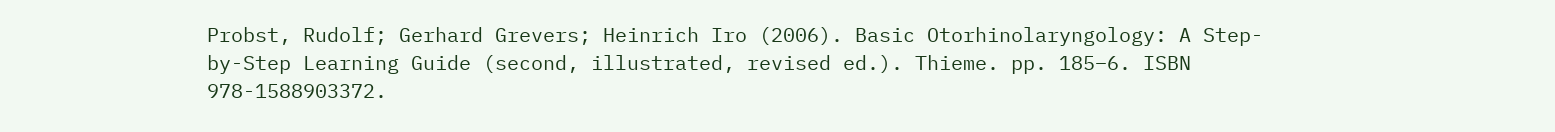Probst, Rudolf; Gerhard Grevers; Heinrich Iro (2006). Basic Otorhinolaryngology: A Step-by-Step Learning Guide (second, illustrated, revised ed.). Thieme. pp. 185–6. ISBN 978-1588903372.